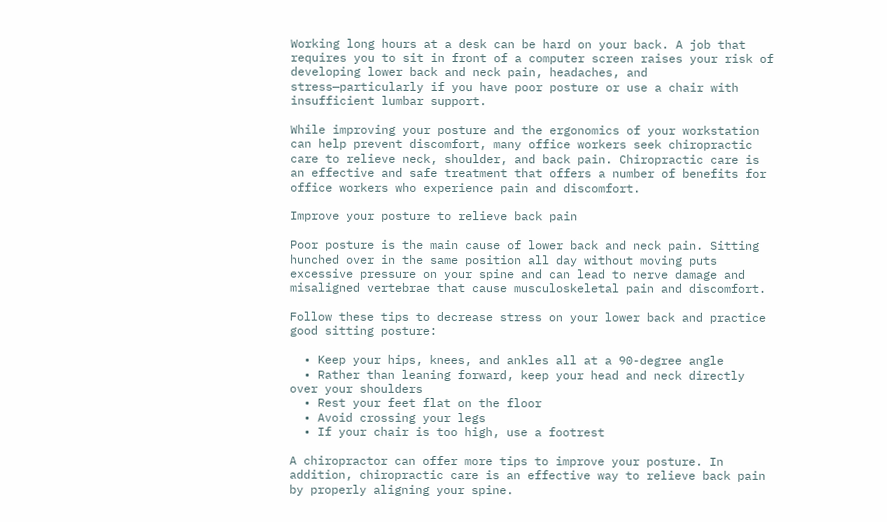Working long hours at a desk can be hard on your back. A job that requires you to sit in front of a computer screen raises your risk of developing lower back and neck pain, headaches, and stress—particularly if you have poor posture or use a chair with insufficient lumbar support.

While improving your posture and the ergonomics of your workstation can help prevent discomfort, many office workers seek chiropractic care to relieve neck, shoulder, and back pain. Chiropractic care is an effective and safe treatment that offers a number of benefits for office workers who experience pain and discomfort.

Improve your posture to relieve back pain

Poor posture is the main cause of lower back and neck pain. Sitting hunched over in the same position all day without moving puts excessive pressure on your spine and can lead to nerve damage and misaligned vertebrae that cause musculoskeletal pain and discomfort.

Follow these tips to decrease stress on your lower back and practice good sitting posture:

  • Keep your hips, knees, and ankles all at a 90-degree angle
  • Rather than leaning forward, keep your head and neck directly over your shoulders
  • Rest your feet flat on the floor
  • Avoid crossing your legs
  • If your chair is too high, use a footrest

A chiropractor can offer more tips to improve your posture. In addition, chiropractic care is an effective way to relieve back pain by properly aligning your spine.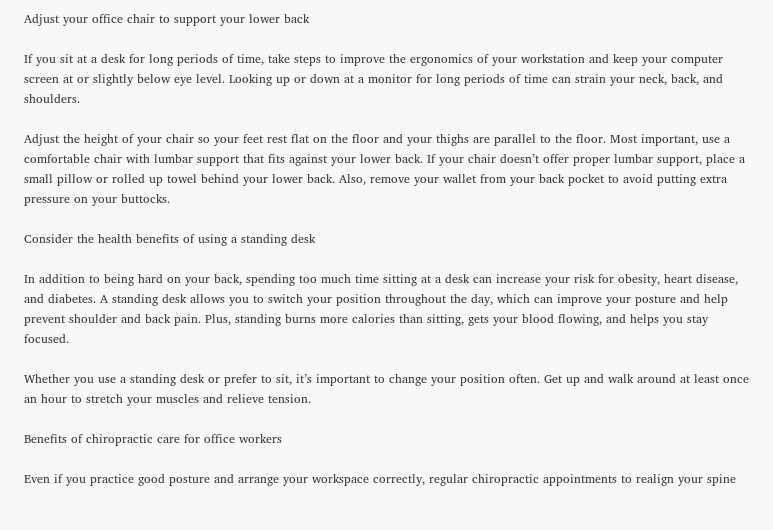Adjust your office chair to support your lower back

If you sit at a desk for long periods of time, take steps to improve the ergonomics of your workstation and keep your computer screen at or slightly below eye level. Looking up or down at a monitor for long periods of time can strain your neck, back, and shoulders.

Adjust the height of your chair so your feet rest flat on the floor and your thighs are parallel to the floor. Most important, use a comfortable chair with lumbar support that fits against your lower back. If your chair doesn’t offer proper lumbar support, place a small pillow or rolled up towel behind your lower back. Also, remove your wallet from your back pocket to avoid putting extra pressure on your buttocks.

Consider the health benefits of using a standing desk

In addition to being hard on your back, spending too much time sitting at a desk can increase your risk for obesity, heart disease, and diabetes. A standing desk allows you to switch your position throughout the day, which can improve your posture and help prevent shoulder and back pain. Plus, standing burns more calories than sitting, gets your blood flowing, and helps you stay focused.

Whether you use a standing desk or prefer to sit, it’s important to change your position often. Get up and walk around at least once an hour to stretch your muscles and relieve tension.

Benefits of chiropractic care for office workers

Even if you practice good posture and arrange your workspace correctly, regular chiropractic appointments to realign your spine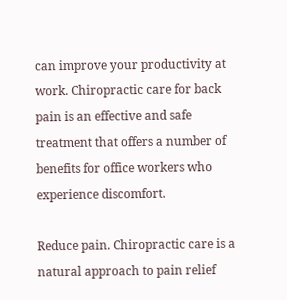can improve your productivity at work. Chiropractic care for back pain is an effective and safe treatment that offers a number of benefits for office workers who experience discomfort.

Reduce pain. Chiropractic care is a natural approach to pain relief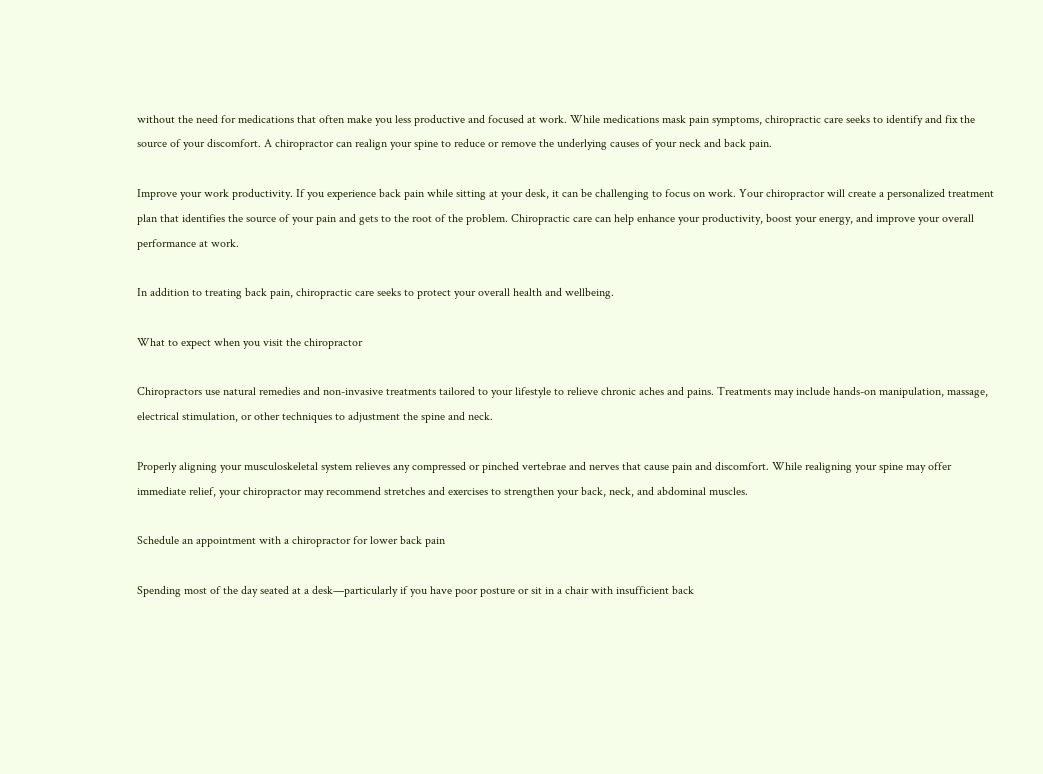without the need for medications that often make you less productive and focused at work. While medications mask pain symptoms, chiropractic care seeks to identify and fix the source of your discomfort. A chiropractor can realign your spine to reduce or remove the underlying causes of your neck and back pain.

Improve your work productivity. If you experience back pain while sitting at your desk, it can be challenging to focus on work. Your chiropractor will create a personalized treatment plan that identifies the source of your pain and gets to the root of the problem. Chiropractic care can help enhance your productivity, boost your energy, and improve your overall performance at work.

In addition to treating back pain, chiropractic care seeks to protect your overall health and wellbeing.

What to expect when you visit the chiropractor

Chiropractors use natural remedies and non-invasive treatments tailored to your lifestyle to relieve chronic aches and pains. Treatments may include hands-on manipulation, massage, electrical stimulation, or other techniques to adjustment the spine and neck.

Properly aligning your musculoskeletal system relieves any compressed or pinched vertebrae and nerves that cause pain and discomfort. While realigning your spine may offer immediate relief, your chiropractor may recommend stretches and exercises to strengthen your back, neck, and abdominal muscles.

Schedule an appointment with a chiropractor for lower back pain

Spending most of the day seated at a desk—particularly if you have poor posture or sit in a chair with insufficient back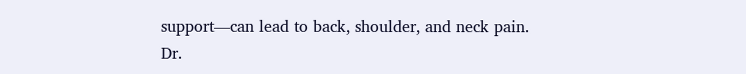support—can lead to back, shoulder, and neck pain. Dr.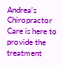Andrea’s Chiropractor Care is here to provide the treatment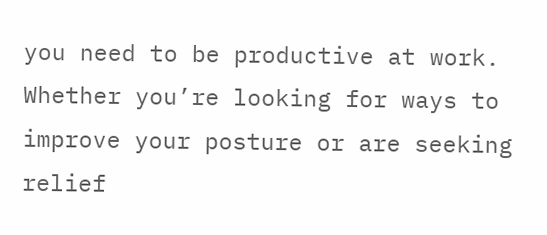you need to be productive at work. Whether you’re looking for ways to improve your posture or are seeking relief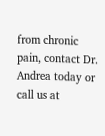from chronic pain, contact Dr. Andrea today or call us at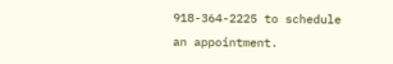918-364-2225 to schedule an appointment.